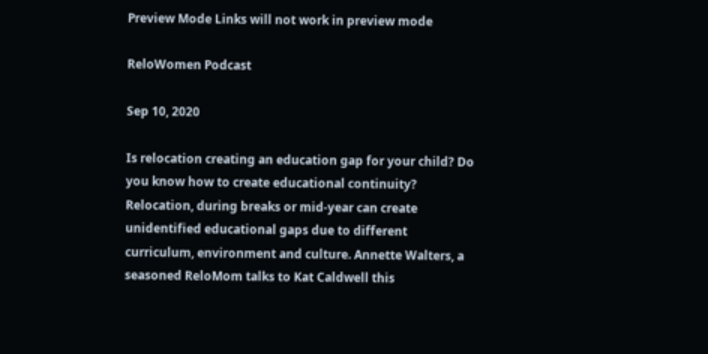Preview Mode Links will not work in preview mode

ReloWomen Podcast

Sep 10, 2020

Is relocation creating an education gap for your child? Do you know how to create educational continuity? Relocation, during breaks or mid-year can create unidentified educational gaps due to different curriculum, environment and culture. Annette Walters, a seasoned ReloMom talks to Kat Caldwell this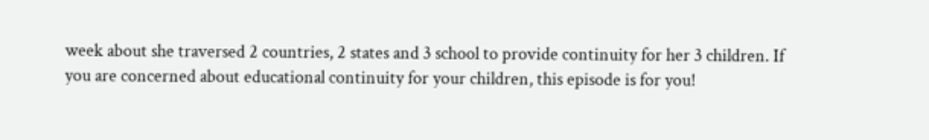week about she traversed 2 countries, 2 states and 3 school to provide continuity for her 3 children. If you are concerned about educational continuity for your children, this episode is for you!